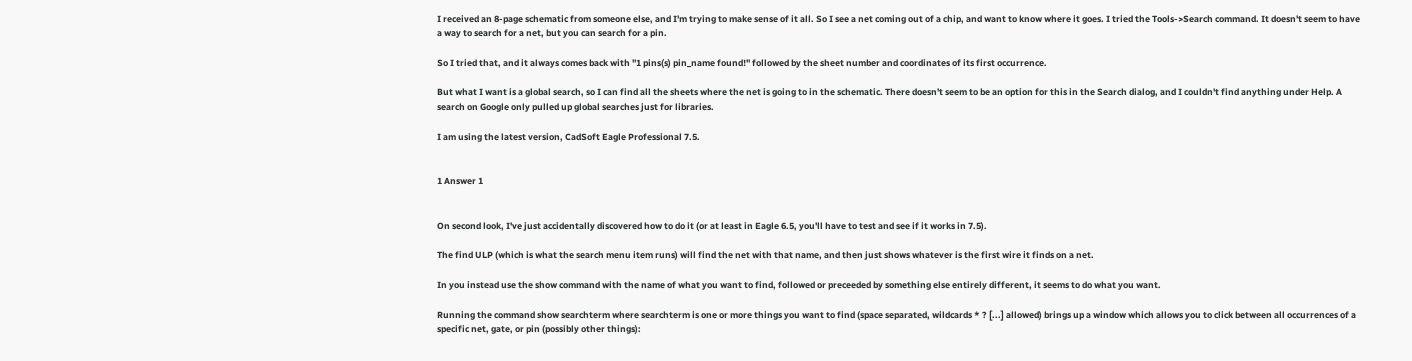I received an 8-page schematic from someone else, and I'm trying to make sense of it all. So I see a net coming out of a chip, and want to know where it goes. I tried the Tools->Search command. It doesn't seem to have a way to search for a net, but you can search for a pin.

So I tried that, and it always comes back with "1 pins(s) pin_name found!" followed by the sheet number and coordinates of its first occurrence.

But what I want is a global search, so I can find all the sheets where the net is going to in the schematic. There doesn't seem to be an option for this in the Search dialog, and I couldn't find anything under Help. A search on Google only pulled up global searches just for libraries.

I am using the latest version, CadSoft Eagle Professional 7.5.


1 Answer 1


On second look, I've just accidentally discovered how to do it (or at least in Eagle 6.5, you'll have to test and see if it works in 7.5).

The find ULP (which is what the search menu item runs) will find the net with that name, and then just shows whatever is the first wire it finds on a net.

In you instead use the show command with the name of what you want to find, followed or preceeded by something else entirely different, it seems to do what you want.

Running the command show searchterm where searchterm is one or more things you want to find (space separated, wildcards * ? [...] allowed) brings up a window which allows you to click between all occurrences of a specific net, gate, or pin (possibly other things):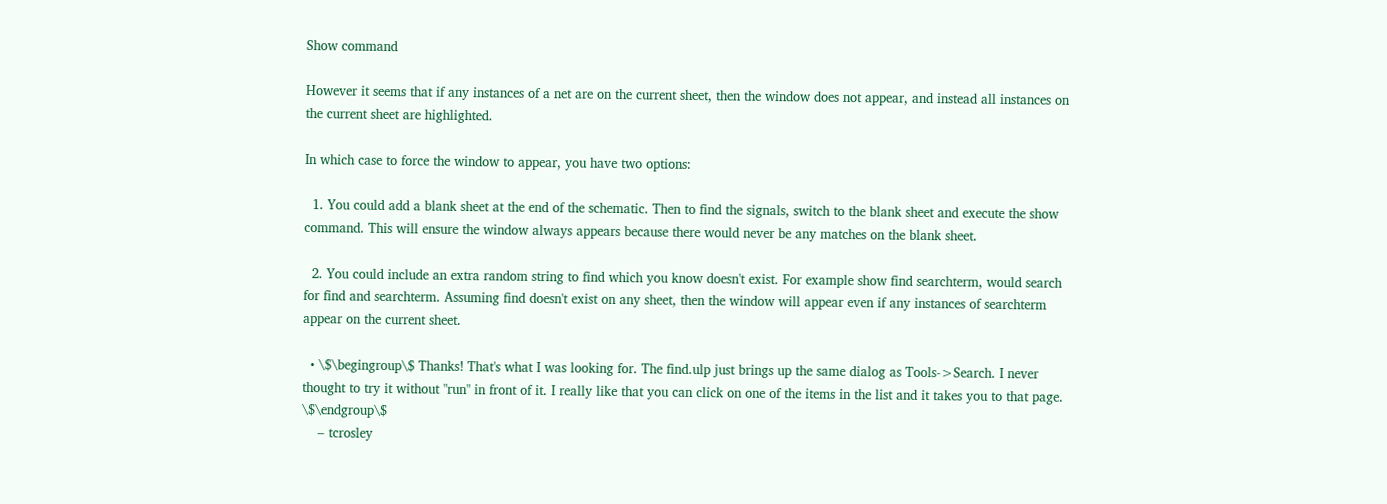Show command

However it seems that if any instances of a net are on the current sheet, then the window does not appear, and instead all instances on the current sheet are highlighted.

In which case to force the window to appear, you have two options:

  1. You could add a blank sheet at the end of the schematic. Then to find the signals, switch to the blank sheet and execute the show command. This will ensure the window always appears because there would never be any matches on the blank sheet.

  2. You could include an extra random string to find which you know doesn't exist. For example show find searchterm, would search for find and searchterm. Assuming find doesn't exist on any sheet, then the window will appear even if any instances of searchterm appear on the current sheet.

  • \$\begingroup\$ Thanks! That's what I was looking for. The find.ulp just brings up the same dialog as Tools->Search. I never thought to try it without "run" in front of it. I really like that you can click on one of the items in the list and it takes you to that page. \$\endgroup\$
    – tcrosley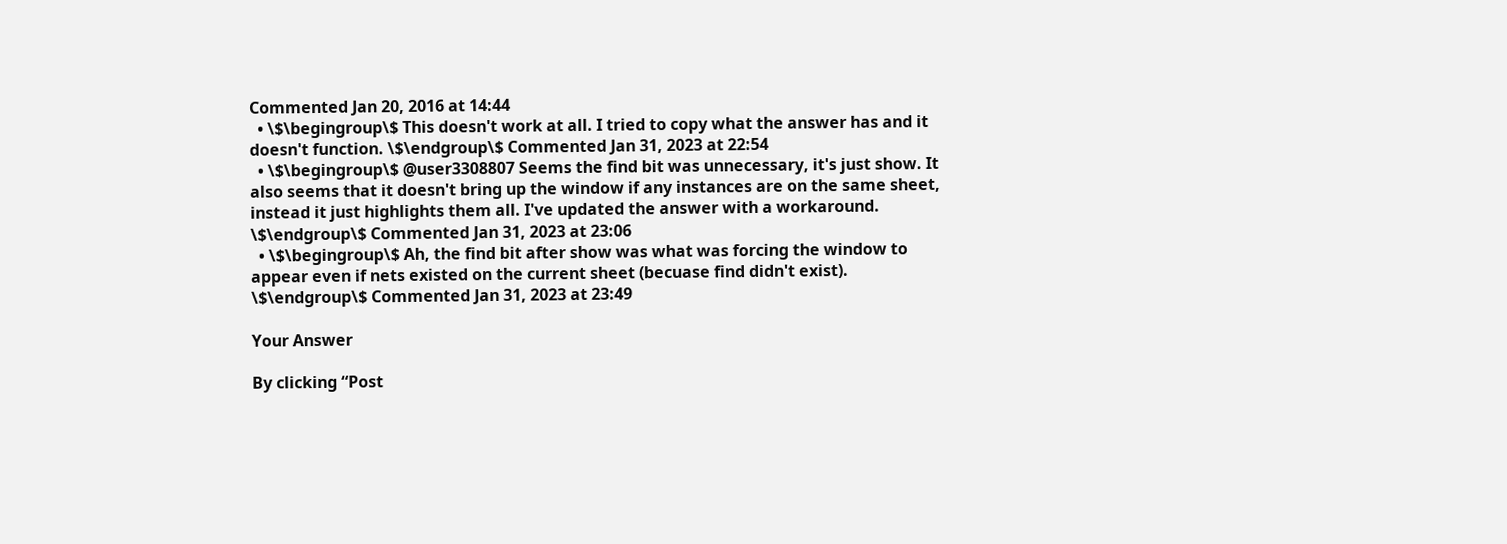Commented Jan 20, 2016 at 14:44
  • \$\begingroup\$ This doesn't work at all. I tried to copy what the answer has and it doesn't function. \$\endgroup\$ Commented Jan 31, 2023 at 22:54
  • \$\begingroup\$ @user3308807 Seems the find bit was unnecessary, it's just show. It also seems that it doesn't bring up the window if any instances are on the same sheet, instead it just highlights them all. I've updated the answer with a workaround. \$\endgroup\$ Commented Jan 31, 2023 at 23:06
  • \$\begingroup\$ Ah, the find bit after show was what was forcing the window to appear even if nets existed on the current sheet (becuase find didn't exist). \$\endgroup\$ Commented Jan 31, 2023 at 23:49

Your Answer

By clicking “Post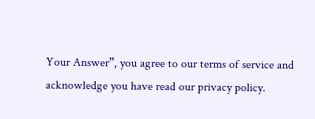Your Answer”, you agree to our terms of service and acknowledge you have read our privacy policy.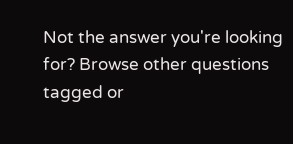Not the answer you're looking for? Browse other questions tagged or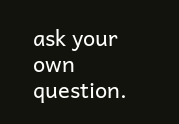ask your own question.